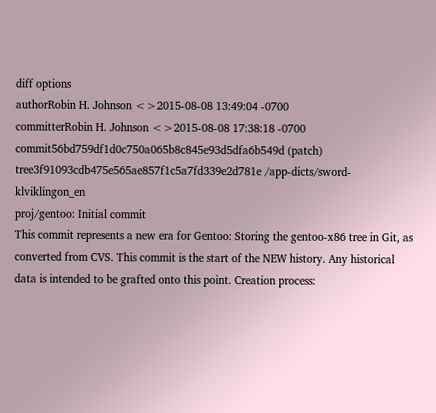diff options
authorRobin H. Johnson <>2015-08-08 13:49:04 -0700
committerRobin H. Johnson <>2015-08-08 17:38:18 -0700
commit56bd759df1d0c750a065b8c845e93d5dfa6b549d (patch)
tree3f91093cdb475e565ae857f1c5a7fd339e2d781e /app-dicts/sword-klviklingon_en
proj/gentoo: Initial commit
This commit represents a new era for Gentoo: Storing the gentoo-x86 tree in Git, as converted from CVS. This commit is the start of the NEW history. Any historical data is intended to be grafted onto this point. Creation process: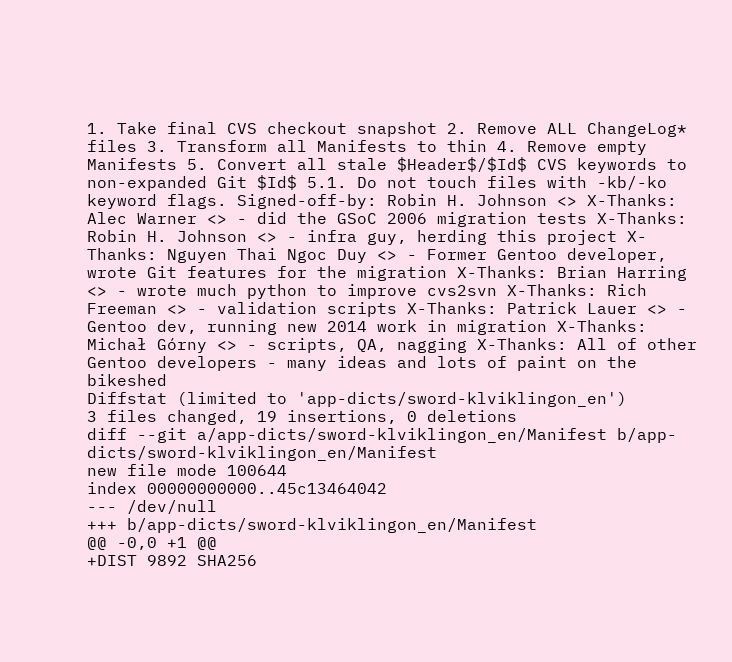1. Take final CVS checkout snapshot 2. Remove ALL ChangeLog* files 3. Transform all Manifests to thin 4. Remove empty Manifests 5. Convert all stale $Header$/$Id$ CVS keywords to non-expanded Git $Id$ 5.1. Do not touch files with -kb/-ko keyword flags. Signed-off-by: Robin H. Johnson <> X-Thanks: Alec Warner <> - did the GSoC 2006 migration tests X-Thanks: Robin H. Johnson <> - infra guy, herding this project X-Thanks: Nguyen Thai Ngoc Duy <> - Former Gentoo developer, wrote Git features for the migration X-Thanks: Brian Harring <> - wrote much python to improve cvs2svn X-Thanks: Rich Freeman <> - validation scripts X-Thanks: Patrick Lauer <> - Gentoo dev, running new 2014 work in migration X-Thanks: Michał Górny <> - scripts, QA, nagging X-Thanks: All of other Gentoo developers - many ideas and lots of paint on the bikeshed
Diffstat (limited to 'app-dicts/sword-klviklingon_en')
3 files changed, 19 insertions, 0 deletions
diff --git a/app-dicts/sword-klviklingon_en/Manifest b/app-dicts/sword-klviklingon_en/Manifest
new file mode 100644
index 00000000000..45c13464042
--- /dev/null
+++ b/app-dicts/sword-klviklingon_en/Manifest
@@ -0,0 +1 @@
+DIST 9892 SHA256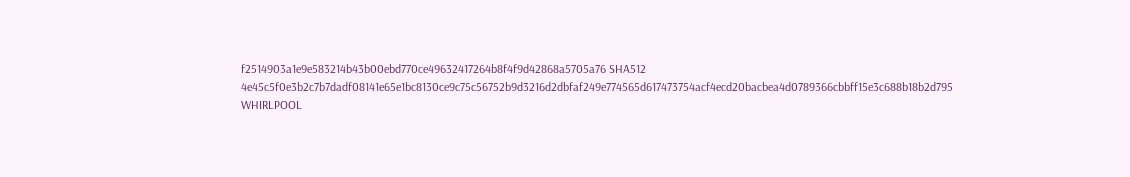f2514903a1e9e583214b43b00ebd770ce49632417264b8f4f9d42868a5705a76 SHA512 4e45c5f0e3b2c7b7dadf08141e65e1bc8130ce9c75c56752b9d3216d2dbfaf249e774565d617473754acf4ecd20bacbea4d0789366cbbff15e3c688b18b2d795 WHIRLPOOL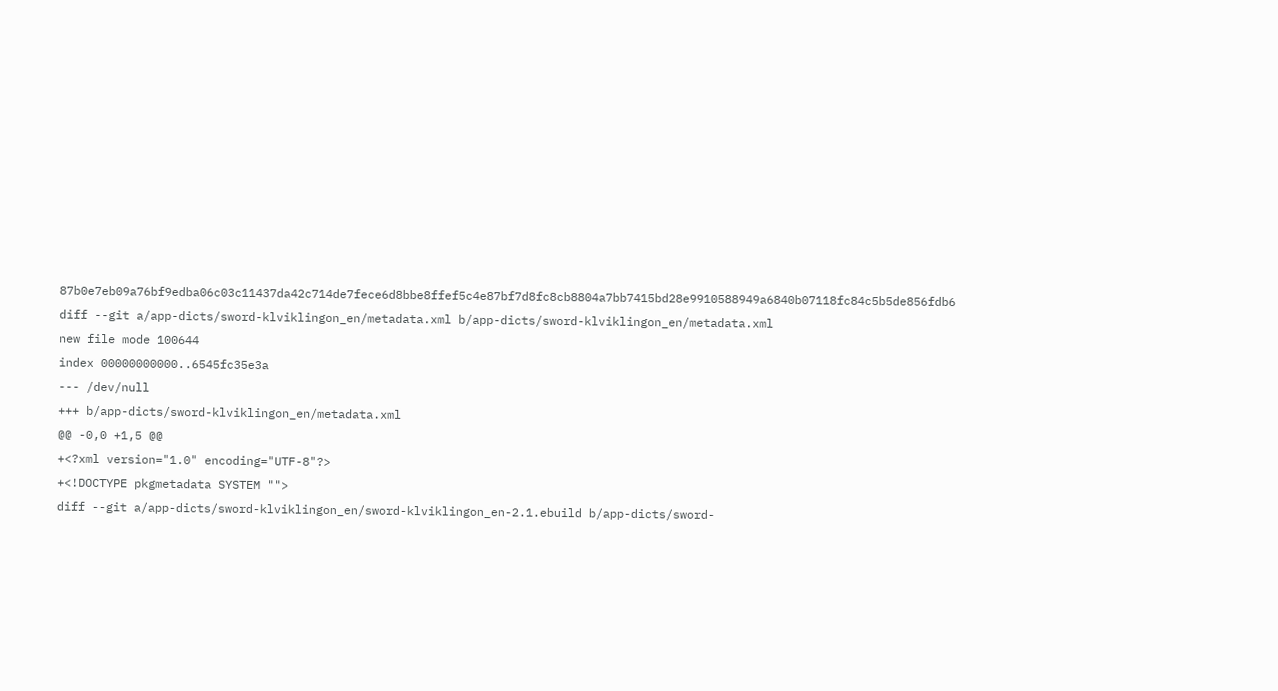87b0e7eb09a76bf9edba06c03c11437da42c714de7fece6d8bbe8ffef5c4e87bf7d8fc8cb8804a7bb7415bd28e9910588949a6840b07118fc84c5b5de856fdb6
diff --git a/app-dicts/sword-klviklingon_en/metadata.xml b/app-dicts/sword-klviklingon_en/metadata.xml
new file mode 100644
index 00000000000..6545fc35e3a
--- /dev/null
+++ b/app-dicts/sword-klviklingon_en/metadata.xml
@@ -0,0 +1,5 @@
+<?xml version="1.0" encoding="UTF-8"?>
+<!DOCTYPE pkgmetadata SYSTEM "">
diff --git a/app-dicts/sword-klviklingon_en/sword-klviklingon_en-2.1.ebuild b/app-dicts/sword-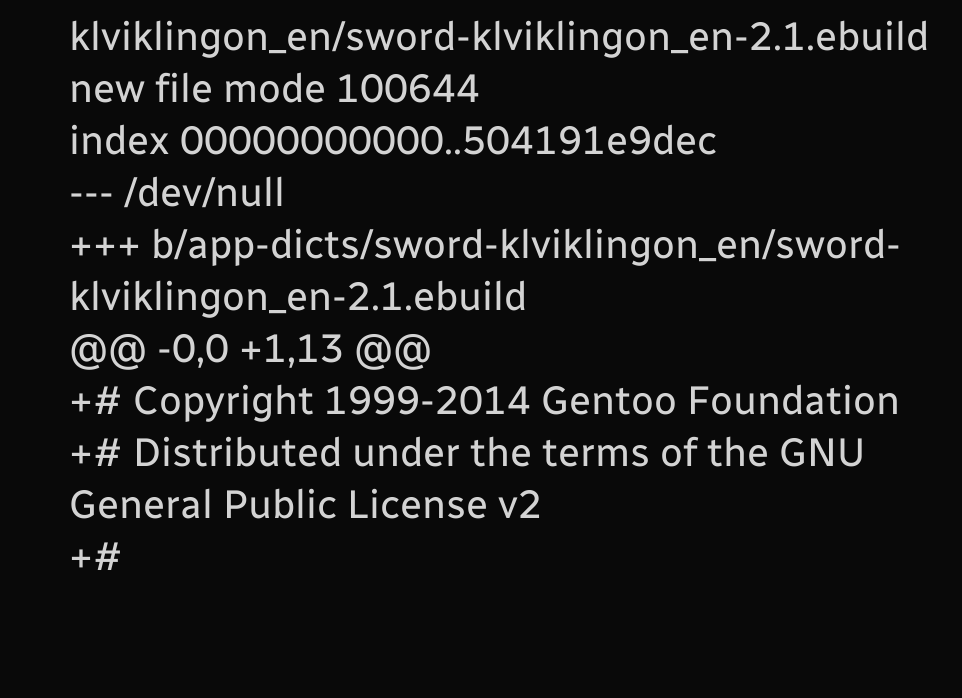klviklingon_en/sword-klviklingon_en-2.1.ebuild
new file mode 100644
index 00000000000..504191e9dec
--- /dev/null
+++ b/app-dicts/sword-klviklingon_en/sword-klviklingon_en-2.1.ebuild
@@ -0,0 +1,13 @@
+# Copyright 1999-2014 Gentoo Foundation
+# Distributed under the terms of the GNU General Public License v2
+#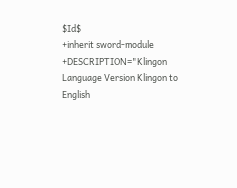$Id$
+inherit sword-module
+DESCRIPTION="Klingon Language Version Klingon to English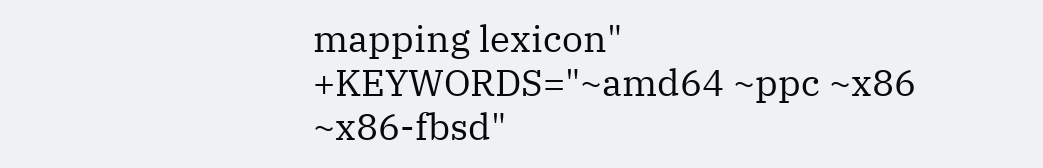mapping lexicon"
+KEYWORDS="~amd64 ~ppc ~x86 ~x86-fbsd"